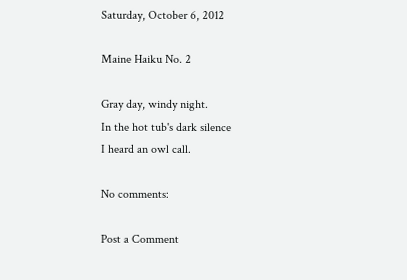Saturday, October 6, 2012

Maine Haiku No. 2

Gray day, windy night.
In the hot tub's dark silence
I heard an owl call.

No comments:

Post a Comment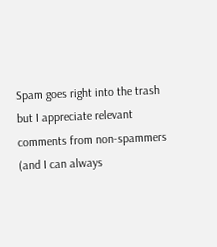Spam goes right into the trash but I appreciate relevant comments from non-spammers (and I can always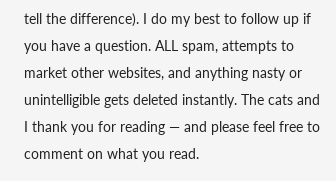tell the difference). I do my best to follow up if you have a question. ALL spam, attempts to market other websites, and anything nasty or unintelligible gets deleted instantly. The cats and I thank you for reading — and please feel free to comment on what you read.